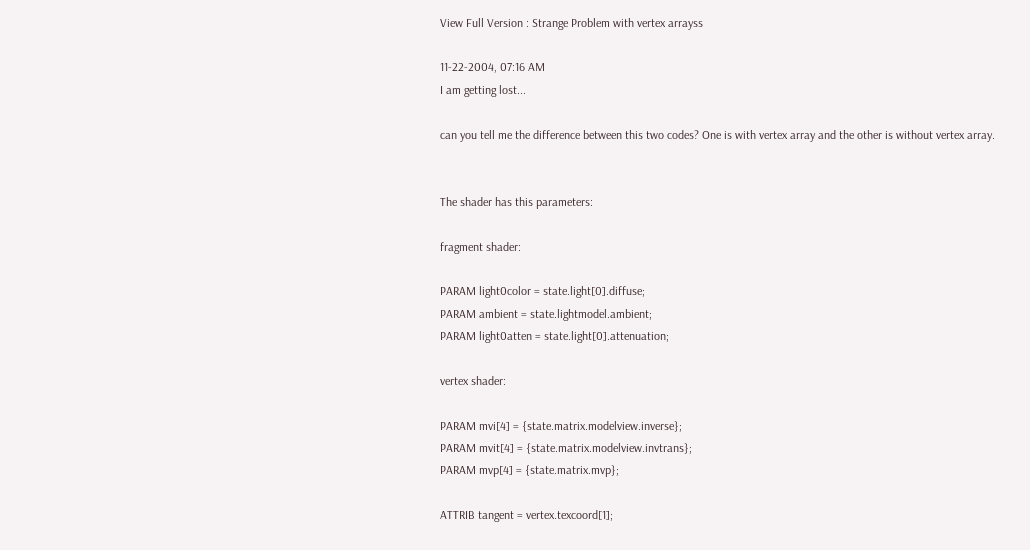View Full Version : Strange Problem with vertex arrayss

11-22-2004, 07:16 AM
I am getting lost...

can you tell me the difference between this two codes? One is with vertex array and the other is without vertex array.


The shader has this parameters:

fragment shader:

PARAM light0color = state.light[0].diffuse;
PARAM ambient = state.lightmodel.ambient;
PARAM light0atten = state.light[0].attenuation;

vertex shader:

PARAM mvi[4] = {state.matrix.modelview.inverse};
PARAM mvit[4] = {state.matrix.modelview.invtrans};
PARAM mvp[4] = {state.matrix.mvp};

ATTRIB tangent = vertex.texcoord[1];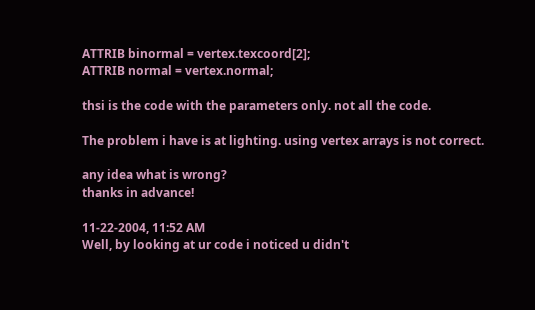ATTRIB binormal = vertex.texcoord[2];
ATTRIB normal = vertex.normal;

thsi is the code with the parameters only. not all the code.

The problem i have is at lighting. using vertex arrays is not correct.

any idea what is wrong?
thanks in advance!

11-22-2004, 11:52 AM
Well, by looking at ur code i noticed u didn't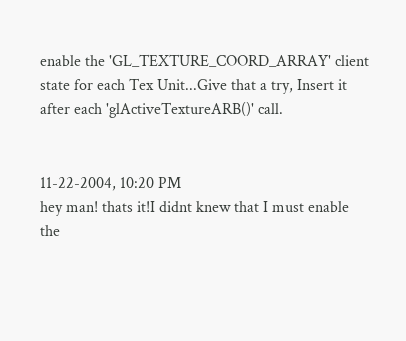enable the 'GL_TEXTURE_COORD_ARRAY' client state for each Tex Unit...Give that a try, Insert it after each 'glActiveTextureARB()' call.


11-22-2004, 10:20 PM
hey man! thats it!I didnt knew that I must enable the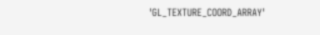'GL_TEXTURE_COORD_ARRAY'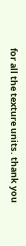for all the texture units. thank you